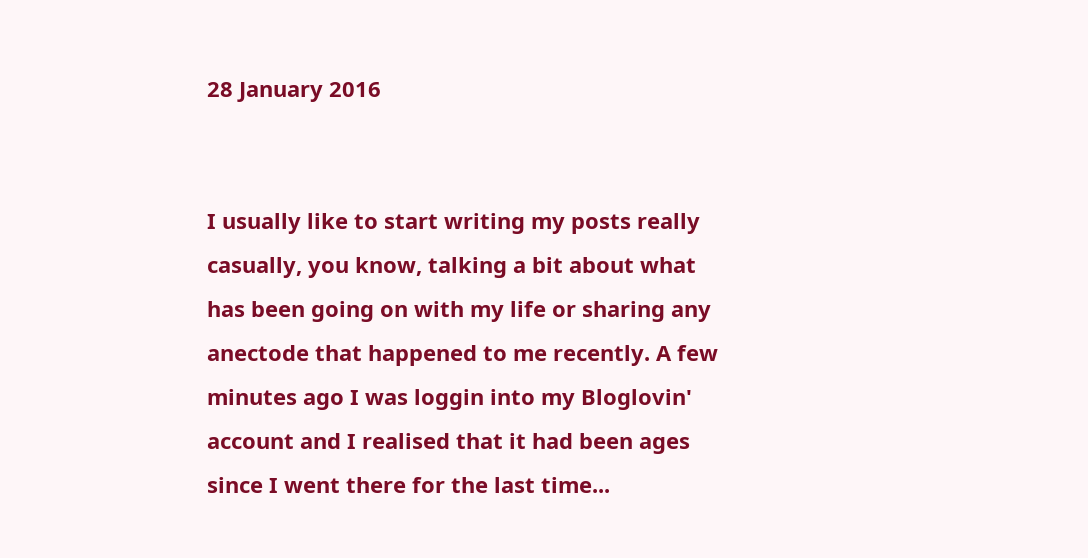28 January 2016


I usually like to start writing my posts really casually, you know, talking a bit about what has been going on with my life or sharing any anectode that happened to me recently. A few minutes ago I was loggin into my Bloglovin' account and I realised that it had been ages since I went there for the last time...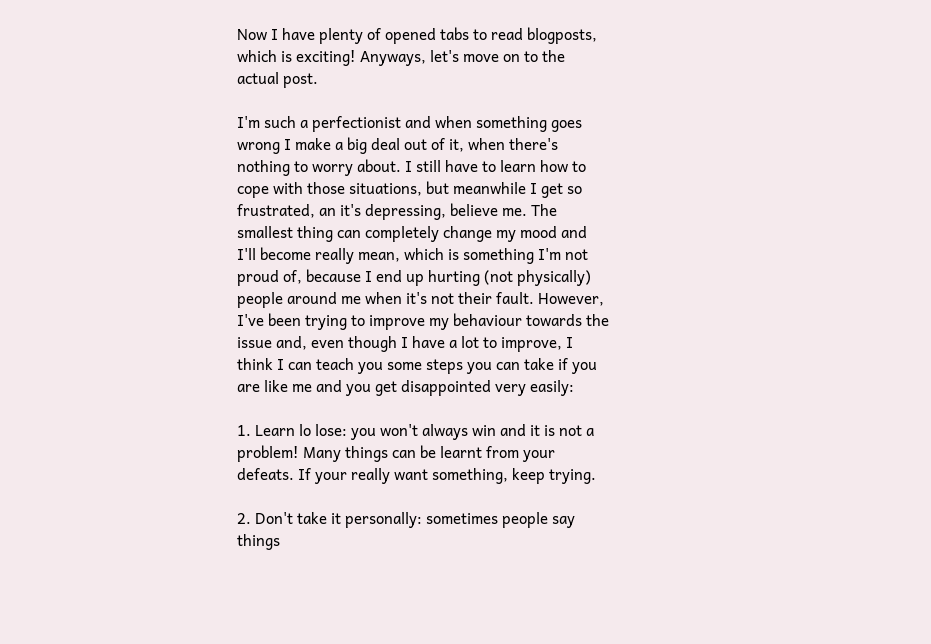Now I have plenty of opened tabs to read blogposts, which is exciting! Anyways, let's move on to the actual post.

I'm such a perfectionist and when something goes wrong I make a big deal out of it, when there's nothing to worry about. I still have to learn how to cope with those situations, but meanwhile I get so frustrated, an it's depressing, believe me. The smallest thing can completely change my mood and I'll become really mean, which is something I'm not proud of, because I end up hurting (not physically) people around me when it's not their fault. However, I've been trying to improve my behaviour towards the issue and, even though I have a lot to improve, I think I can teach you some steps you can take if you are like me and you get disappointed very easily:

1. Learn lo lose: you won't always win and it is not a problem! Many things can be learnt from your defeats. If your really want something, keep trying.

2. Don't take it personally: sometimes people say things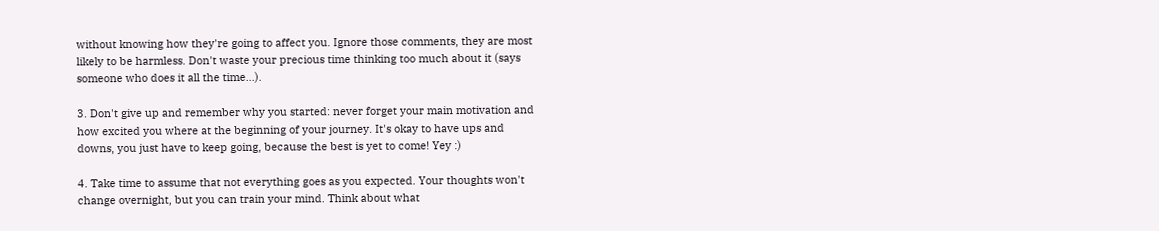without knowing how they're going to affect you. Ignore those comments, they are most likely to be harmless. Don't waste your precious time thinking too much about it (says someone who does it all the time...).

3. Don't give up and remember why you started: never forget your main motivation and how excited you where at the beginning of your journey. It's okay to have ups and downs, you just have to keep going, because the best is yet to come! Yey :)

4. Take time to assume that not everything goes as you expected. Your thoughts won't change overnight, but you can train your mind. Think about what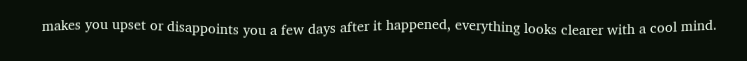makes you upset or disappoints you a few days after it happened, everything looks clearer with a cool mind.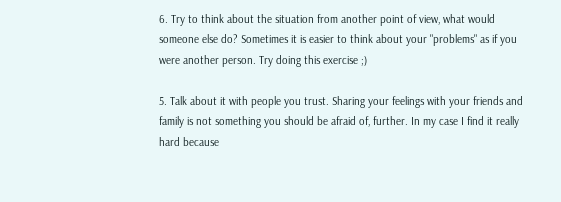6. Try to think about the situation from another point of view, what would someone else do? Sometimes it is easier to think about your "problems" as if you were another person. Try doing this exercise ;)

5. Talk about it with people you trust. Sharing your feelings with your friends and family is not something you should be afraid of, further. In my case I find it really hard because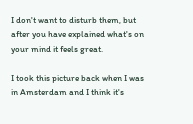I don't want to disturb them, but after you have explained what's on your mind it feels great.

I took this picture back when I was in Amsterdam and I think it's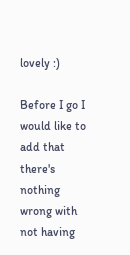lovely :)

Before I go I would like to add that there's nothing wrong with not having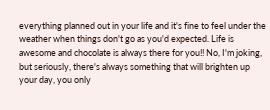everything planned out in your life and it's fine to feel under the weather when things don't go as you'd expected. Life is awesome and chocolate is always there for you!! No, I'm joking, but seriously, there's always something that will brighten up your day, you only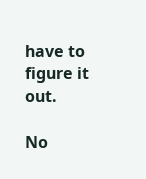have to figure it out.

No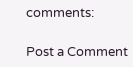comments:

Post a Comment